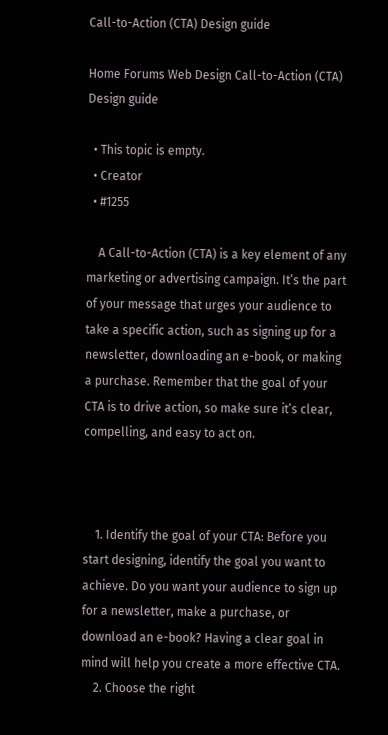Call-to-Action (CTA) Design guide

Home Forums Web Design Call-to-Action (CTA) Design guide

  • This topic is empty.
  • Creator
  • #1255

    A Call-to-Action (CTA) is a key element of any marketing or advertising campaign. It’s the part of your message that urges your audience to take a specific action, such as signing up for a newsletter, downloading an e-book, or making a purchase. Remember that the goal of your CTA is to drive action, so make sure it’s clear, compelling, and easy to act on.



    1. Identify the goal of your CTA: Before you start designing, identify the goal you want to achieve. Do you want your audience to sign up for a newsletter, make a purchase, or download an e-book? Having a clear goal in mind will help you create a more effective CTA.
    2. Choose the right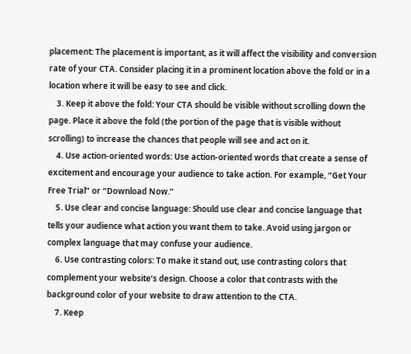placement: The placement is important, as it will affect the visibility and conversion rate of your CTA. Consider placing it in a prominent location above the fold or in a location where it will be easy to see and click.
    3. Keep it above the fold: Your CTA should be visible without scrolling down the page. Place it above the fold (the portion of the page that is visible without scrolling) to increase the chances that people will see and act on it.
    4. Use action-oriented words: Use action-oriented words that create a sense of excitement and encourage your audience to take action. For example, “Get Your Free Trial” or “Download Now.”
    5. Use clear and concise language: Should use clear and concise language that tells your audience what action you want them to take. Avoid using jargon or complex language that may confuse your audience.
    6. Use contrasting colors: To make it stand out, use contrasting colors that complement your website’s design. Choose a color that contrasts with the background color of your website to draw attention to the CTA.
    7. Keep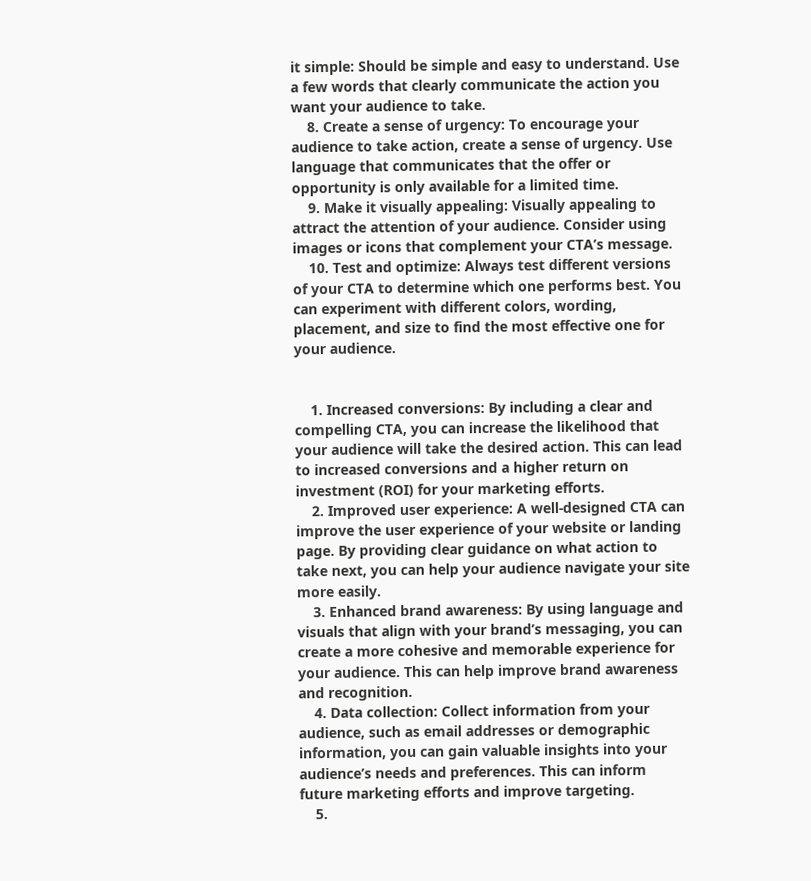it simple: Should be simple and easy to understand. Use a few words that clearly communicate the action you want your audience to take.
    8. Create a sense of urgency: To encourage your audience to take action, create a sense of urgency. Use language that communicates that the offer or opportunity is only available for a limited time.
    9. Make it visually appealing: Visually appealing to attract the attention of your audience. Consider using images or icons that complement your CTA’s message.
    10. Test and optimize: Always test different versions of your CTA to determine which one performs best. You can experiment with different colors, wording, placement, and size to find the most effective one for your audience.


    1. Increased conversions: By including a clear and compelling CTA, you can increase the likelihood that your audience will take the desired action. This can lead to increased conversions and a higher return on investment (ROI) for your marketing efforts.
    2. Improved user experience: A well-designed CTA can improve the user experience of your website or landing page. By providing clear guidance on what action to take next, you can help your audience navigate your site more easily.
    3. Enhanced brand awareness: By using language and visuals that align with your brand’s messaging, you can create a more cohesive and memorable experience for your audience. This can help improve brand awareness and recognition.
    4. Data collection: Collect information from your audience, such as email addresses or demographic information, you can gain valuable insights into your audience’s needs and preferences. This can inform future marketing efforts and improve targeting.
    5.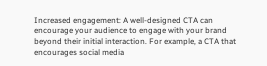Increased engagement: A well-designed CTA can encourage your audience to engage with your brand beyond their initial interaction. For example, a CTA that encourages social media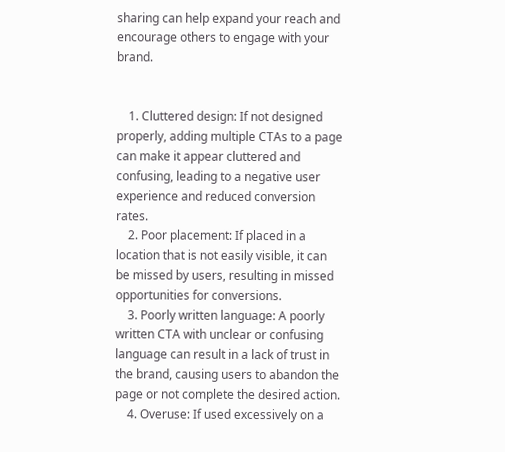sharing can help expand your reach and encourage others to engage with your brand.


    1. Cluttered design: If not designed properly, adding multiple CTAs to a page can make it appear cluttered and confusing, leading to a negative user experience and reduced conversion rates.
    2. Poor placement: If placed in a location that is not easily visible, it can be missed by users, resulting in missed opportunities for conversions.
    3. Poorly written language: A poorly written CTA with unclear or confusing language can result in a lack of trust in the brand, causing users to abandon the page or not complete the desired action.
    4. Overuse: If used excessively on a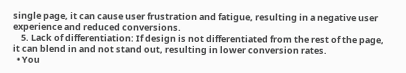single page, it can cause user frustration and fatigue, resulting in a negative user experience and reduced conversions.
    5. Lack of differentiation: If design is not differentiated from the rest of the page, it can blend in and not stand out, resulting in lower conversion rates.
  • You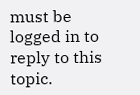must be logged in to reply to this topic.